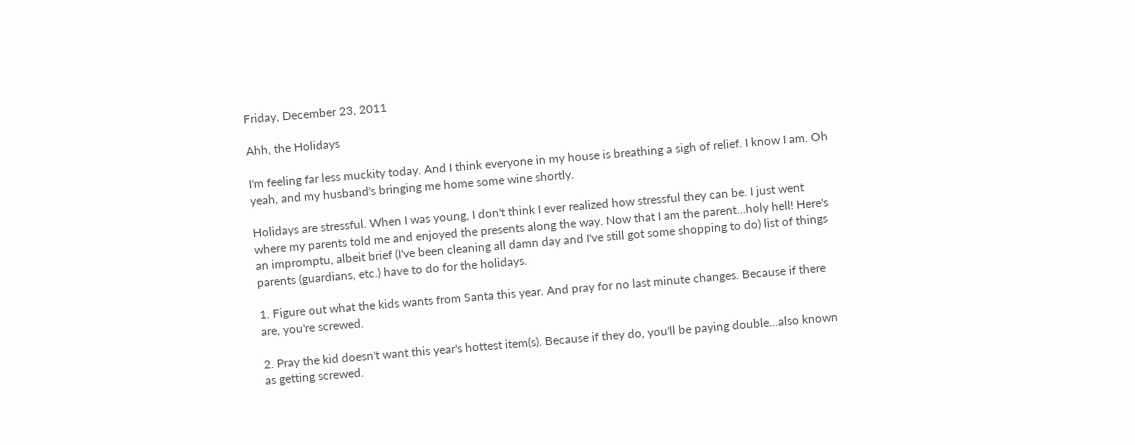Friday, December 23, 2011

Ahh, the Holidays

I'm feeling far less muckity today. And I think everyone in my house is breathing a sigh of relief. I know I am. Oh yeah, and my husband's bringing me home some wine shortly.

Holidays are stressful. When I was young, I don't think I ever realized how stressful they can be. I just went where my parents told me and enjoyed the presents along the way. Now that I am the parent...holy hell! Here's an impromptu, albeit brief (I've been cleaning all damn day and I've still got some shopping to do) list of things parents (guardians, etc.) have to do for the holidays.

1. Figure out what the kids wants from Santa this year. And pray for no last minute changes. Because if there are, you're screwed.

2. Pray the kid doesn't want this year's hottest item(s). Because if they do, you'll be paying double...also known as getting screwed.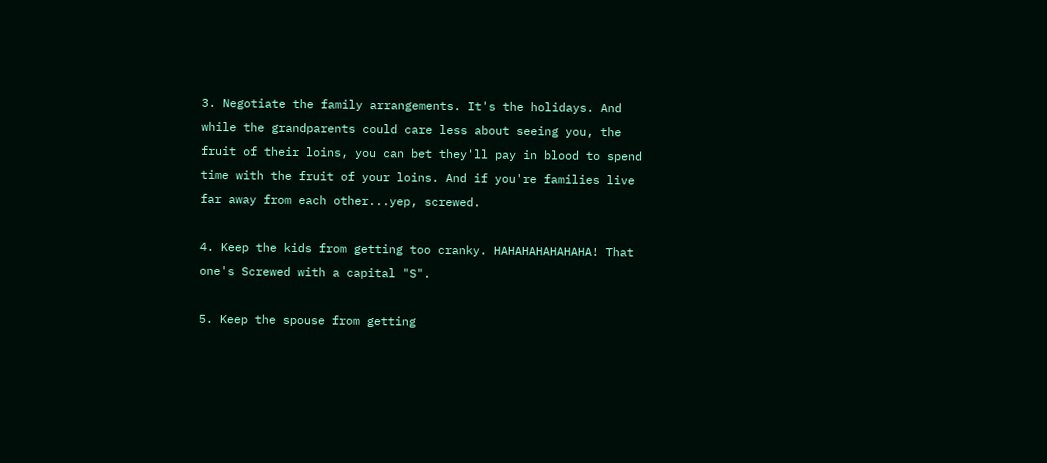3. Negotiate the family arrangements. It's the holidays. And while the grandparents could care less about seeing you, the fruit of their loins, you can bet they'll pay in blood to spend time with the fruit of your loins. And if you're families live far away from each other...yep, screwed.

4. Keep the kids from getting too cranky. HAHAHAHAHAHAHA! That one's Screwed with a capital "S".

5. Keep the spouse from getting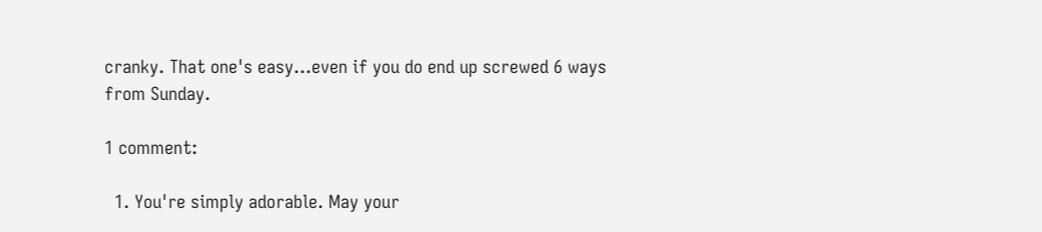cranky. That one's easy...even if you do end up screwed 6 ways from Sunday.

1 comment:

  1. You're simply adorable. May your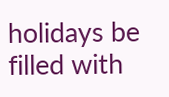holidays be filled with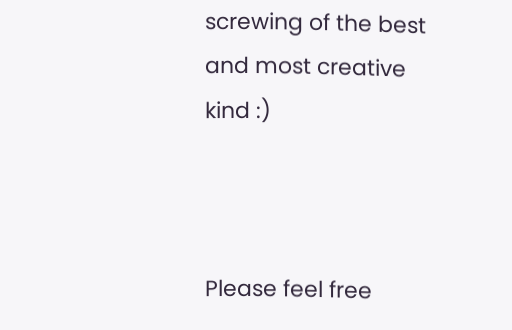screwing of the best and most creative kind :)



Please feel free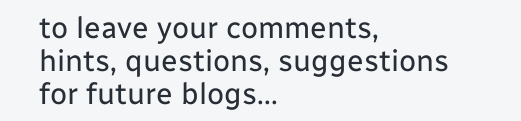to leave your comments, hints, questions, suggestions for future blogs...